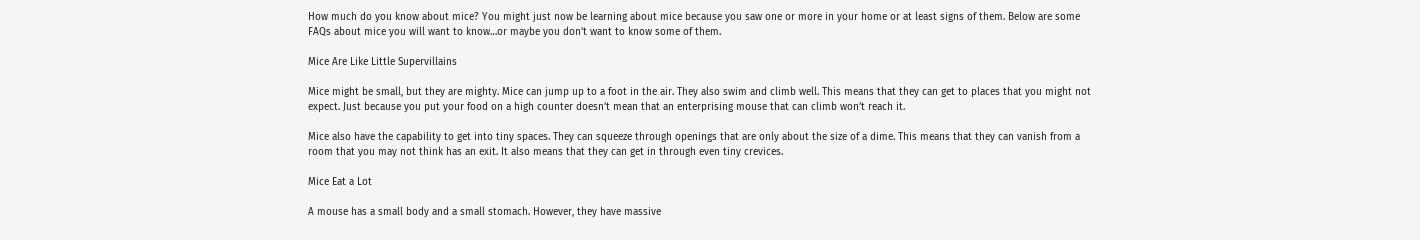How much do you know about mice? You might just now be learning about mice because you saw one or more in your home or at least signs of them. Below are some FAQs about mice you will want to know…or maybe you don’t want to know some of them.

Mice Are Like Little Supervillains

Mice might be small, but they are mighty. Mice can jump up to a foot in the air. They also swim and climb well. This means that they can get to places that you might not expect. Just because you put your food on a high counter doesn’t mean that an enterprising mouse that can climb won’t reach it.

Mice also have the capability to get into tiny spaces. They can squeeze through openings that are only about the size of a dime. This means that they can vanish from a room that you may not think has an exit. It also means that they can get in through even tiny crevices.

Mice Eat a Lot

A mouse has a small body and a small stomach. However, they have massive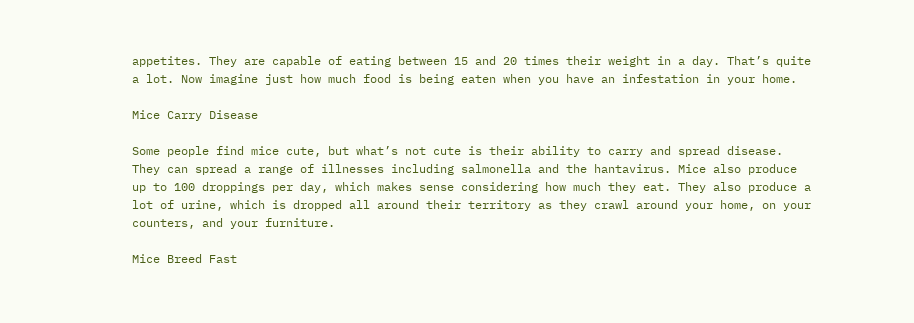appetites. They are capable of eating between 15 and 20 times their weight in a day. That’s quite a lot. Now imagine just how much food is being eaten when you have an infestation in your home.

Mice Carry Disease

Some people find mice cute, but what’s not cute is their ability to carry and spread disease. They can spread a range of illnesses including salmonella and the hantavirus. Mice also produce up to 100 droppings per day, which makes sense considering how much they eat. They also produce a lot of urine, which is dropped all around their territory as they crawl around your home, on your counters, and your furniture.

Mice Breed Fast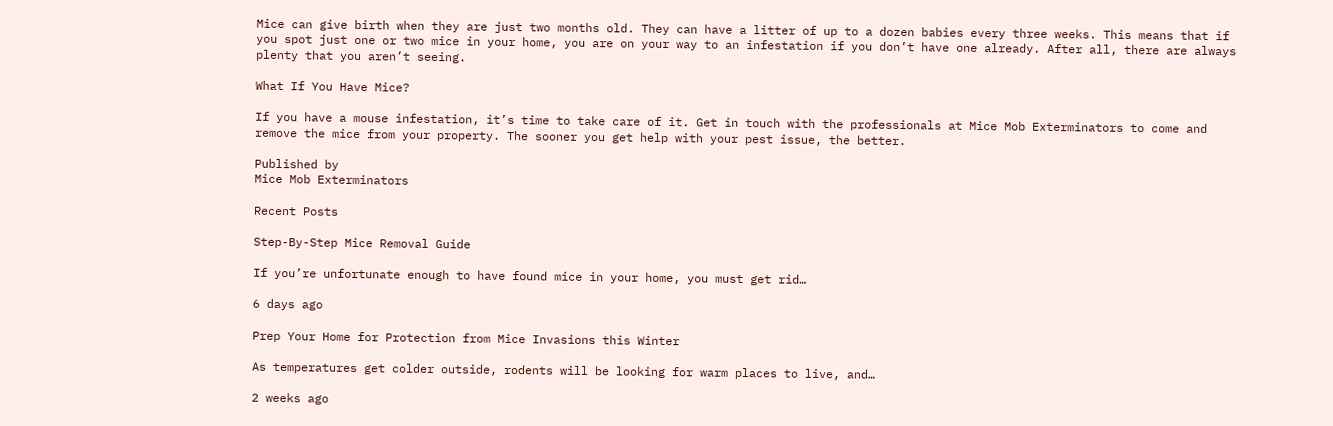Mice can give birth when they are just two months old. They can have a litter of up to a dozen babies every three weeks. This means that if you spot just one or two mice in your home, you are on your way to an infestation if you don’t have one already. After all, there are always plenty that you aren’t seeing.

What If You Have Mice?

If you have a mouse infestation, it’s time to take care of it. Get in touch with the professionals at Mice Mob Exterminators to come and remove the mice from your property. The sooner you get help with your pest issue, the better.

Published by
Mice Mob Exterminators

Recent Posts

Step-By-Step Mice Removal Guide

If you’re unfortunate enough to have found mice in your home, you must get rid…

6 days ago

Prep Your Home for Protection from Mice Invasions this Winter

As temperatures get colder outside, rodents will be looking for warm places to live, and…

2 weeks ago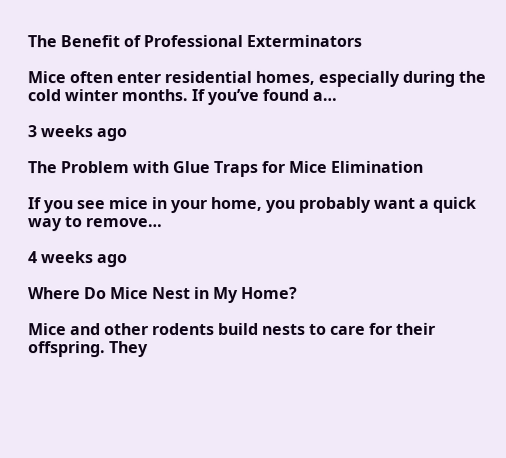The Benefit of Professional Exterminators

Mice often enter residential homes, especially during the cold winter months. If you’ve found a…

3 weeks ago

The Problem with Glue Traps for Mice Elimination

If you see mice in your home, you probably want a quick way to remove…

4 weeks ago

Where Do Mice Nest in My Home?

Mice and other rodents build nests to care for their offspring. They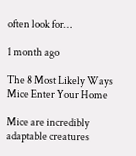often look for…

1 month ago

The 8 Most Likely Ways Mice Enter Your Home

Mice are incredibly adaptable creatures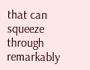that can squeeze through remarkably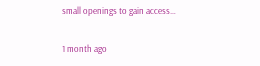small openings to gain access…

1 month ago